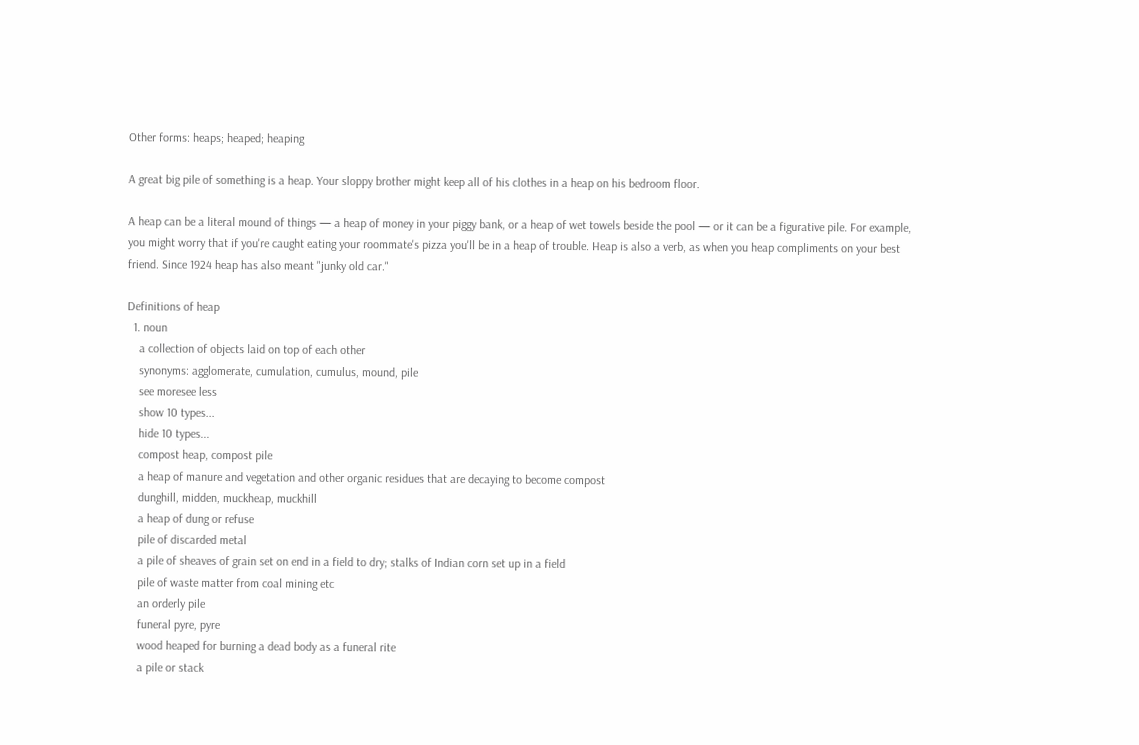Other forms: heaps; heaped; heaping

A great big pile of something is a heap. Your sloppy brother might keep all of his clothes in a heap on his bedroom floor.

A heap can be a literal mound of things — a heap of money in your piggy bank, or a heap of wet towels beside the pool — or it can be a figurative pile. For example, you might worry that if you're caught eating your roommate's pizza you'll be in a heap of trouble. Heap is also a verb, as when you heap compliments on your best friend. Since 1924 heap has also meant "junky old car."

Definitions of heap
  1. noun
    a collection of objects laid on top of each other
    synonyms: agglomerate, cumulation, cumulus, mound, pile
    see moresee less
    show 10 types...
    hide 10 types...
    compost heap, compost pile
    a heap of manure and vegetation and other organic residues that are decaying to become compost
    dunghill, midden, muckheap, muckhill
    a heap of dung or refuse
    pile of discarded metal
    a pile of sheaves of grain set on end in a field to dry; stalks of Indian corn set up in a field
    pile of waste matter from coal mining etc
    an orderly pile
    funeral pyre, pyre
    wood heaped for burning a dead body as a funeral rite
    a pile or stack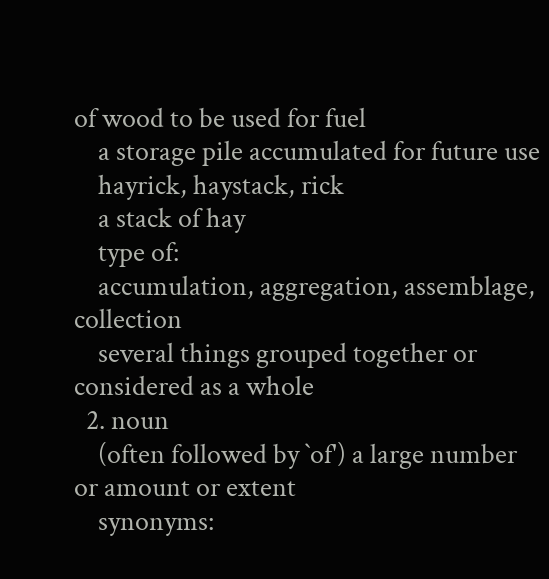of wood to be used for fuel
    a storage pile accumulated for future use
    hayrick, haystack, rick
    a stack of hay
    type of:
    accumulation, aggregation, assemblage, collection
    several things grouped together or considered as a whole
  2. noun
    (often followed by `of') a large number or amount or extent
    synonyms: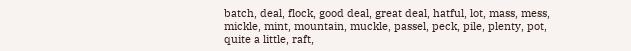batch, deal, flock, good deal, great deal, hatful, lot, mass, mess, mickle, mint, mountain, muckle, passel, peck, pile, plenty, pot, quite a little, raft,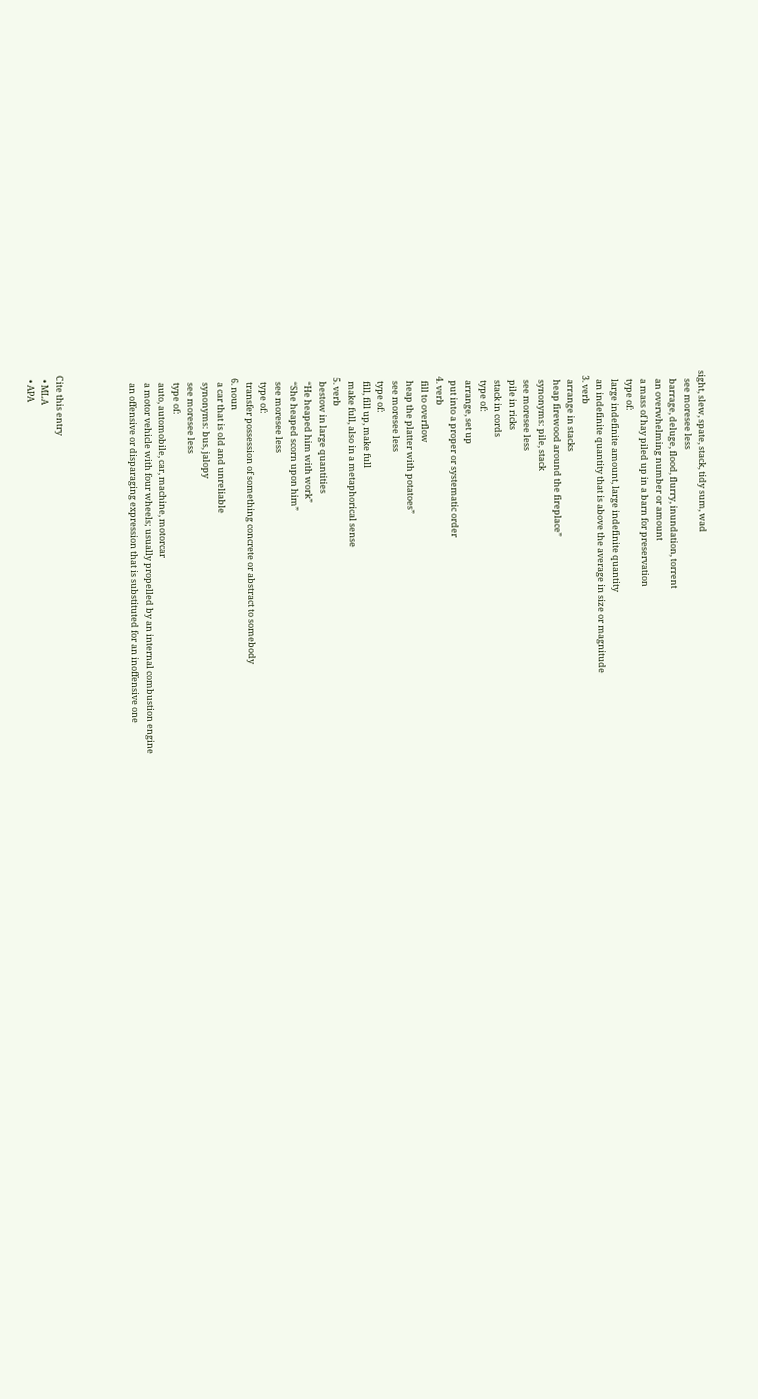sight, slew, spate, stack, tidy sum, wad
    see moresee less
    barrage, deluge, flood, flurry, inundation, torrent
    an overwhelming number or amount
    a mass of hay piled up in a barn for preservation
    type of:
    large indefinite amount, large indefinite quantity
    an indefinite quantity that is above the average in size or magnitude
  3. verb
    arrange in stacks
    heap firewood around the fireplace”
    synonyms: pile, stack
    see moresee less
    pile in ricks
    stack in cords
    type of:
    arrange, set up
    put into a proper or systematic order
  4. verb
    fill to overflow
    heap the platter with potatoes”
    see moresee less
    type of:
    fill, fill up, make full
    make full, also in a metaphorical sense
  5. verb
    bestow in large quantities
    “He heaped him with work”
    “She heaped scorn upon him”
    see moresee less
    type of:
    transfer possession of something concrete or abstract to somebody
  6. noun
    a car that is old and unreliable
    synonyms: bus, jalopy
    see moresee less
    type of:
    auto, automobile, car, machine, motorcar
    a motor vehicle with four wheels; usually propelled by an internal combustion engine
    an offensive or disparaging expression that is substituted for an inoffensive one




Cite this entry
  • MLA
  • APA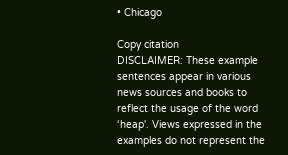• Chicago

Copy citation
DISCLAIMER: These example sentences appear in various news sources and books to reflect the usage of the word ‘heap'. Views expressed in the examples do not represent the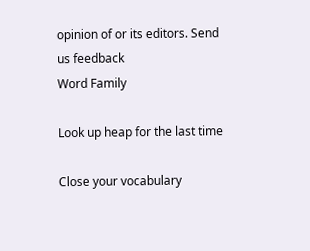opinion of or its editors. Send us feedback
Word Family

Look up heap for the last time

Close your vocabulary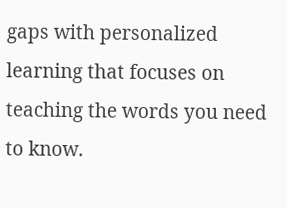gaps with personalized learning that focuses on teaching the words you need to know.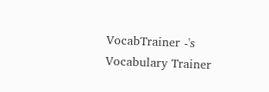VocabTrainer -'s Vocabulary Trainer